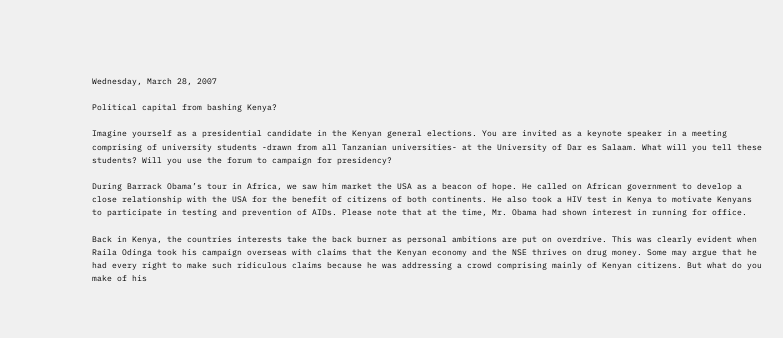Wednesday, March 28, 2007

Political capital from bashing Kenya?

Imagine yourself as a presidential candidate in the Kenyan general elections. You are invited as a keynote speaker in a meeting comprising of university students -drawn from all Tanzanian universities- at the University of Dar es Salaam. What will you tell these students? Will you use the forum to campaign for presidency?

During Barrack Obama’s tour in Africa, we saw him market the USA as a beacon of hope. He called on African government to develop a close relationship with the USA for the benefit of citizens of both continents. He also took a HIV test in Kenya to motivate Kenyans to participate in testing and prevention of AIDs. Please note that at the time, Mr. Obama had shown interest in running for office.

Back in Kenya, the countries interests take the back burner as personal ambitions are put on overdrive. This was clearly evident when Raila Odinga took his campaign overseas with claims that the Kenyan economy and the NSE thrives on drug money. Some may argue that he had every right to make such ridiculous claims because he was addressing a crowd comprising mainly of Kenyan citizens. But what do you make of his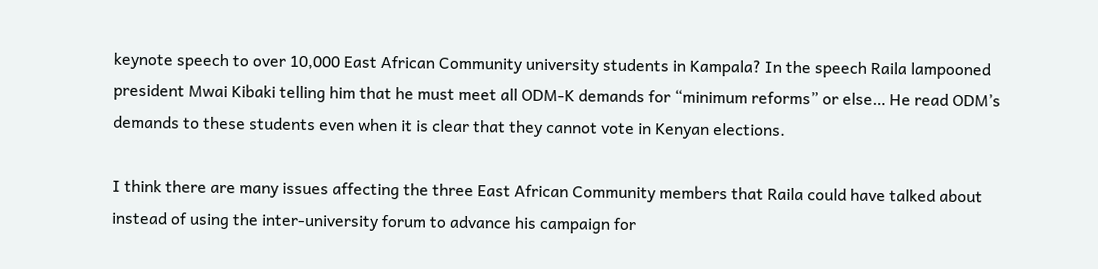keynote speech to over 10,000 East African Community university students in Kampala? In the speech Raila lampooned president Mwai Kibaki telling him that he must meet all ODM-K demands for “minimum reforms” or else… He read ODM’s demands to these students even when it is clear that they cannot vote in Kenyan elections.

I think there are many issues affecting the three East African Community members that Raila could have talked about instead of using the inter-university forum to advance his campaign for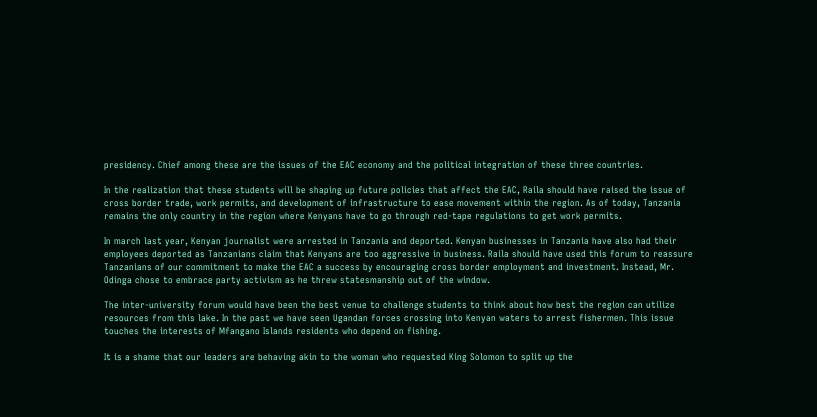presidency. Chief among these are the issues of the EAC economy and the political integration of these three countries.

In the realization that these students will be shaping up future policies that affect the EAC, Raila should have raised the issue of cross border trade, work permits, and development of infrastructure to ease movement within the region. As of today, Tanzania remains the only country in the region where Kenyans have to go through red-tape regulations to get work permits.

In march last year, Kenyan journalist were arrested in Tanzania and deported. Kenyan businesses in Tanzania have also had their employees deported as Tanzanians claim that Kenyans are too aggressive in business. Raila should have used this forum to reassure Tanzanians of our commitment to make the EAC a success by encouraging cross border employment and investment. Instead, Mr. Odinga chose to embrace party activism as he threw statesmanship out of the window.

The inter-university forum would have been the best venue to challenge students to think about how best the region can utilize resources from this lake. In the past we have seen Ugandan forces crossing into Kenyan waters to arrest fishermen. This issue touches the interests of Mfangano Islands residents who depend on fishing.

It is a shame that our leaders are behaving akin to the woman who requested King Solomon to split up the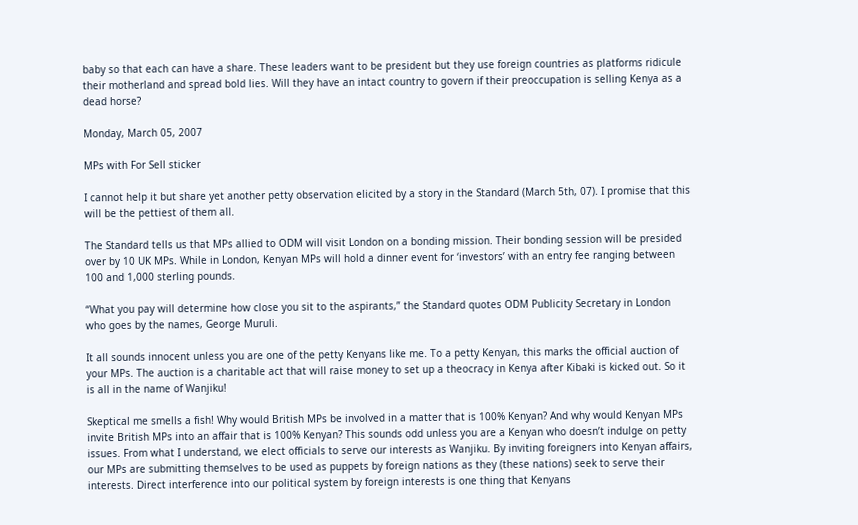baby so that each can have a share. These leaders want to be president but they use foreign countries as platforms ridicule their motherland and spread bold lies. Will they have an intact country to govern if their preoccupation is selling Kenya as a dead horse?

Monday, March 05, 2007

MPs with For Sell sticker

I cannot help it but share yet another petty observation elicited by a story in the Standard (March 5th, 07). I promise that this will be the pettiest of them all.

The Standard tells us that MPs allied to ODM will visit London on a bonding mission. Their bonding session will be presided over by 10 UK MPs. While in London, Kenyan MPs will hold a dinner event for ‘investors’ with an entry fee ranging between 100 and 1,000 sterling pounds.

“What you pay will determine how close you sit to the aspirants,” the Standard quotes ODM Publicity Secretary in London who goes by the names, George Muruli.

It all sounds innocent unless you are one of the petty Kenyans like me. To a petty Kenyan, this marks the official auction of your MPs. The auction is a charitable act that will raise money to set up a theocracy in Kenya after Kibaki is kicked out. So it is all in the name of Wanjiku!

Skeptical me smells a fish! Why would British MPs be involved in a matter that is 100% Kenyan? And why would Kenyan MPs invite British MPs into an affair that is 100% Kenyan? This sounds odd unless you are a Kenyan who doesn’t indulge on petty issues. From what I understand, we elect officials to serve our interests as Wanjiku. By inviting foreigners into Kenyan affairs, our MPs are submitting themselves to be used as puppets by foreign nations as they (these nations) seek to serve their interests. Direct interference into our political system by foreign interests is one thing that Kenyans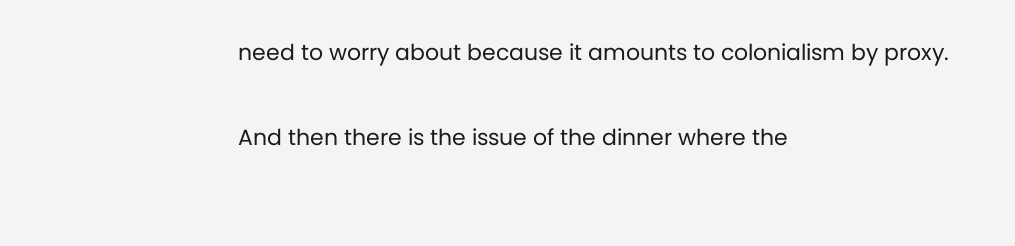need to worry about because it amounts to colonialism by proxy.

And then there is the issue of the dinner where the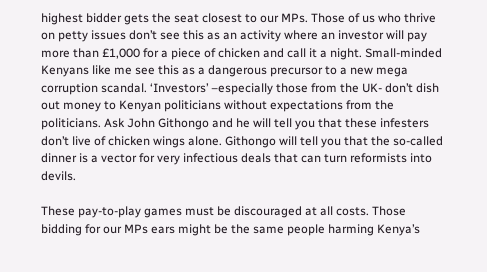highest bidder gets the seat closest to our MPs. Those of us who thrive on petty issues don’t see this as an activity where an investor will pay more than £1,000 for a piece of chicken and call it a night. Small-minded Kenyans like me see this as a dangerous precursor to a new mega corruption scandal. ‘Investors’ –especially those from the UK- don’t dish out money to Kenyan politicians without expectations from the politicians. Ask John Githongo and he will tell you that these infesters don’t live of chicken wings alone. Githongo will tell you that the so-called dinner is a vector for very infectious deals that can turn reformists into devils.

These pay-to-play games must be discouraged at all costs. Those bidding for our MPs ears might be the same people harming Kenya’s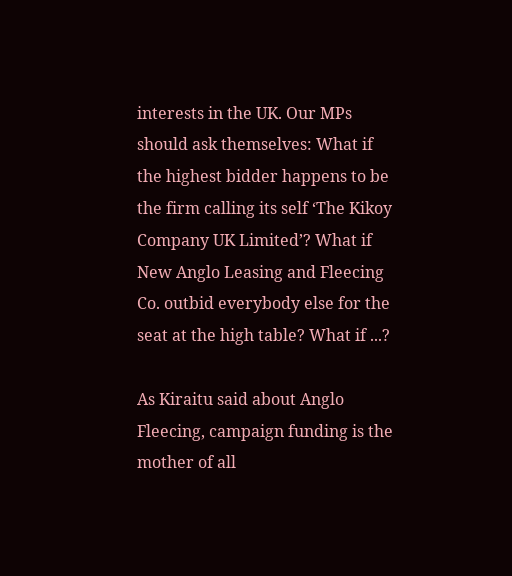interests in the UK. Our MPs should ask themselves: What if the highest bidder happens to be the firm calling its self ‘The Kikoy Company UK Limited’? What if New Anglo Leasing and Fleecing Co. outbid everybody else for the seat at the high table? What if ...?

As Kiraitu said about Anglo Fleecing, campaign funding is the mother of all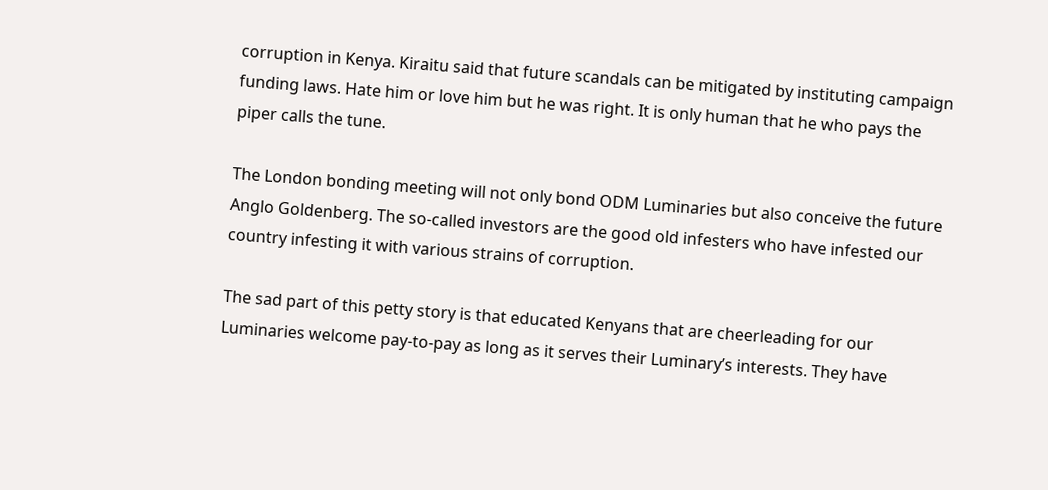corruption in Kenya. Kiraitu said that future scandals can be mitigated by instituting campaign funding laws. Hate him or love him but he was right. It is only human that he who pays the piper calls the tune.

The London bonding meeting will not only bond ODM Luminaries but also conceive the future Anglo Goldenberg. The so-called investors are the good old infesters who have infested our country infesting it with various strains of corruption.

The sad part of this petty story is that educated Kenyans that are cheerleading for our Luminaries welcome pay-to-pay as long as it serves their Luminary’s interests. They have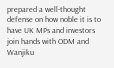prepared a well-thought defense on how noble it is to have UK MPs and investors join hands with ODM and Wanjiku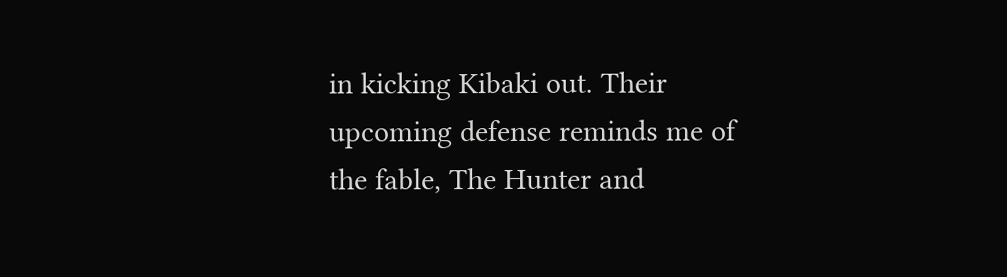in kicking Kibaki out. Their upcoming defense reminds me of the fable, The Hunter and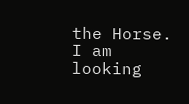the Horse. I am looking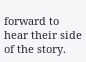forward to hear their side of the story.